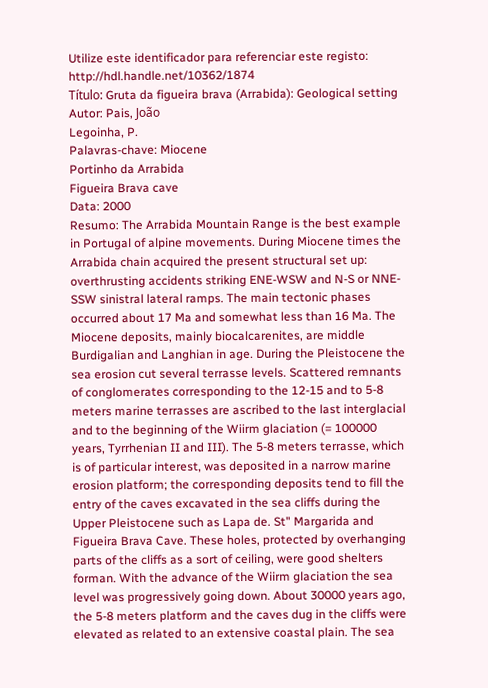Utilize este identificador para referenciar este registo: http://hdl.handle.net/10362/1874
Título: Gruta da figueira brava (Arrabida): Geological setting
Autor: Pais, João
Legoinha, P.
Palavras-chave: Miocene
Portinho da Arrabida
Figueira Brava cave
Data: 2000
Resumo: The Arrabida Mountain Range is the best example in Portugal of alpine movements. During Miocene times the Arrabida chain acquired the present structural set up: overthrusting accidents striking ENE-WSW and N-S or NNE-SSW sinistral lateral ramps. The main tectonic phases occurred about 17 Ma and somewhat less than 16 Ma. The Miocene deposits, mainly biocalcarenites, are middle Burdigalian and Langhian in age. During the Pleistocene the sea erosion cut several terrasse levels. Scattered remnants of conglomerates corresponding to the 12-15 and to 5-8 meters marine terrasses are ascribed to the last interglacial and to the beginning of the Wiirm glaciation (= 100000 years, Tyrrhenian II and III). The 5-8 meters terrasse, which is of particular interest, was deposited in a narrow marine erosion platform; the corresponding deposits tend to fill the entry of the caves excavated in the sea cliffs during the Upper Pleistocene such as Lapa de. St" Margarida and Figueira Brava Cave. These holes, protected by overhanging parts of the cliffs as a sort of ceiling, were good shelters forman. With the advance of the Wiirm glaciation the sea level was progressively going down. About 30000 years ago, the 5-8 meters platform and the caves dug in the cliffs were elevated as related to an extensive coastal plain. The sea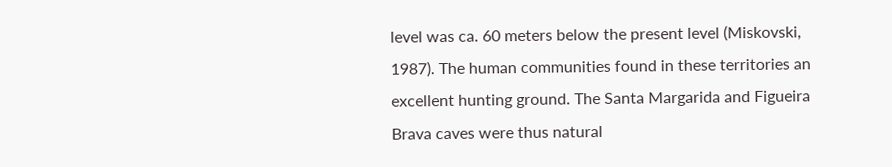level was ca. 60 meters below the present level (Miskovski, 1987). The human communities found in these territories an excellent hunting ground. The Santa Margarida and Figueira Brava caves were thus natural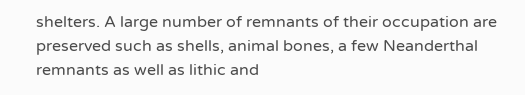shelters. A large number of remnants of their occupation are preserved such as shells, animal bones, a few Neanderthal remnants as well as lithic and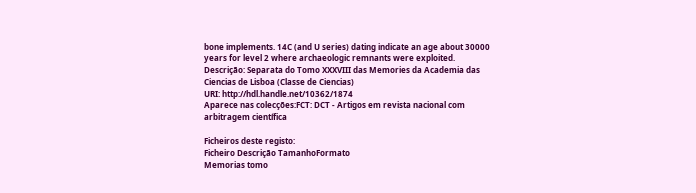bone implements. 14C (and U series) dating indicate an age about 30000 years for level 2 where archaeologic remnants were exploited.
Descrição: Separata do Tomo XXXVIII das Memories da Academia das Ciencias de Lisboa (Classe de Ciencias)
URI: http://hdl.handle.net/10362/1874
Aparece nas colecções:FCT: DCT - Artigos em revista nacional com arbitragem científica

Ficheiros deste registo:
Ficheiro Descrição TamanhoFormato
Memorias tomo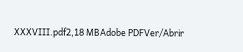XXXVIII.pdf2,18 MBAdobe PDFVer/Abrir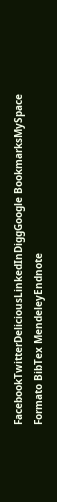FacebookTwitterDeliciousLinkedInDiggGoogle BookmarksMySpace
Formato BibTex MendeleyEndnote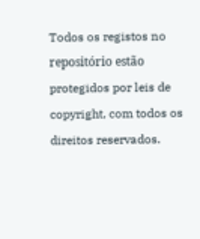Todos os registos no repositório estão protegidos por leis de copyright, com todos os direitos reservados.